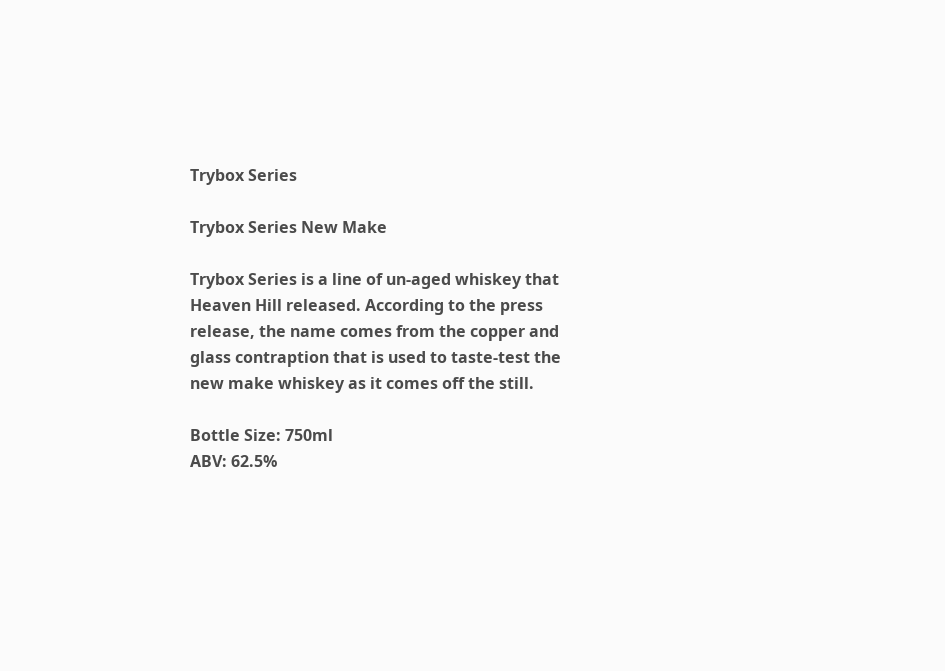Trybox Series

Trybox Series New Make

Trybox Series is a line of un-aged whiskey that Heaven Hill released. According to the press release, the name comes from the copper and glass contraption that is used to taste-test the new make whiskey as it comes off the still.

Bottle Size: 750ml
ABV: 62.5%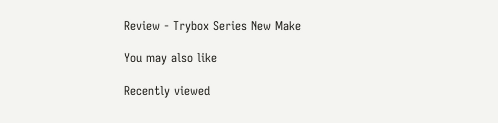Review - Trybox Series New Make

You may also like

Recently viewed